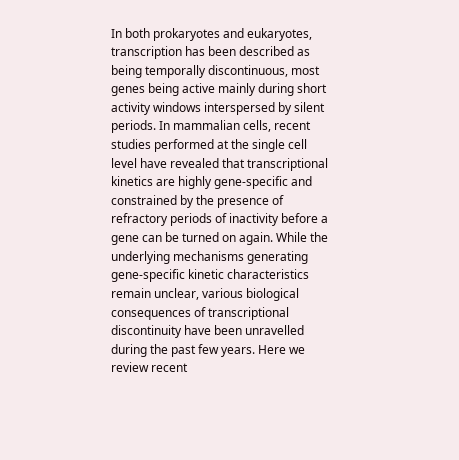In both prokaryotes and eukaryotes, transcription has been described as being temporally discontinuous, most genes being active mainly during short activity windows interspersed by silent periods. In mammalian cells, recent studies performed at the single cell level have revealed that transcriptional kinetics are highly gene-specific and constrained by the presence of refractory periods of inactivity before a gene can be turned on again. While the underlying mechanisms generating gene-specific kinetic characteristics remain unclear, various biological consequences of transcriptional discontinuity have been unravelled during the past few years. Here we review recent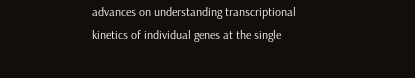advances on understanding transcriptional kinetics of individual genes at the single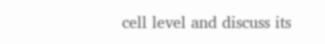cell level and discuss its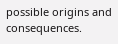possible origins and consequences.